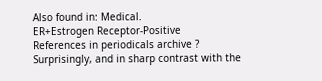Also found in: Medical.
ER+Estrogen Receptor-Positive
References in periodicals archive ?
Surprisingly, and in sharp contrast with the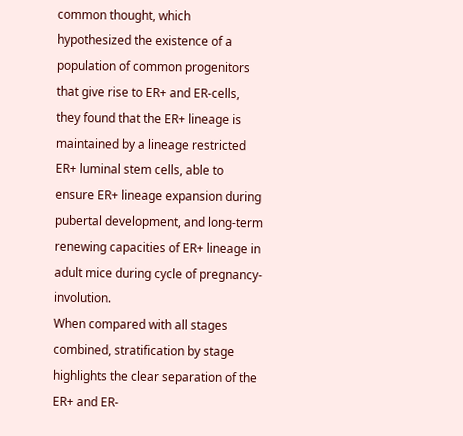common thought, which hypothesized the existence of a population of common progenitors that give rise to ER+ and ER-cells, they found that the ER+ lineage is maintained by a lineage restricted ER+ luminal stem cells, able to ensure ER+ lineage expansion during pubertal development, and long-term renewing capacities of ER+ lineage in adult mice during cycle of pregnancy-involution.
When compared with all stages combined, stratification by stage highlights the clear separation of the ER+ and ER-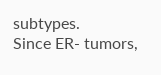subtypes.
Since ER- tumors,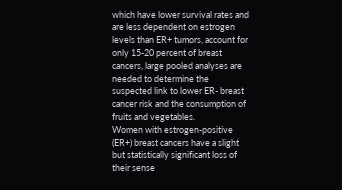which have lower survival rates and are less dependent on estrogen levels than ER+ tumors, account for only 15-20 percent of breast cancers, large pooled analyses are needed to determine the suspected link to lower ER- breast cancer risk and the consumption of fruits and vegetables.
Women with estrogen-positive (ER+) breast cancers have a slight but statistically significant loss of their sense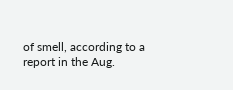of smell, according to a report in the Aug.